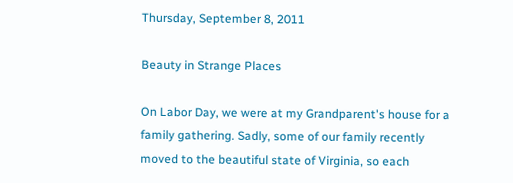Thursday, September 8, 2011

Beauty in Strange Places

On Labor Day, we were at my Grandparent's house for a family gathering. Sadly, some of our family recently moved to the beautiful state of Virginia, so each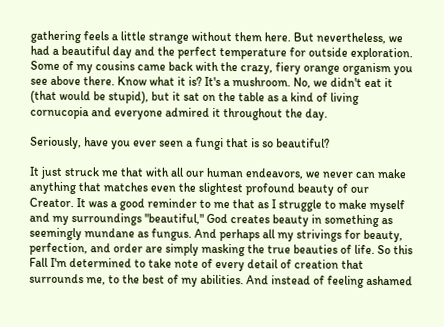gathering feels a little strange without them here. But nevertheless, we had a beautiful day and the perfect temperature for outside exploration. Some of my cousins came back with the crazy, fiery orange organism you see above there. Know what it is? It's a mushroom. No, we didn't eat it (that would be stupid), but it sat on the table as a kind of living cornucopia and everyone admired it throughout the day.

Seriously, have you ever seen a fungi that is so beautiful?

It just struck me that with all our human endeavors, we never can make anything that matches even the slightest profound beauty of our Creator. It was a good reminder to me that as I struggle to make myself and my surroundings "beautiful," God creates beauty in something as seemingly mundane as fungus. And perhaps all my strivings for beauty, perfection, and order are simply masking the true beauties of life. So this Fall I'm determined to take note of every detail of creation that surrounds me, to the best of my abilities. And instead of feeling ashamed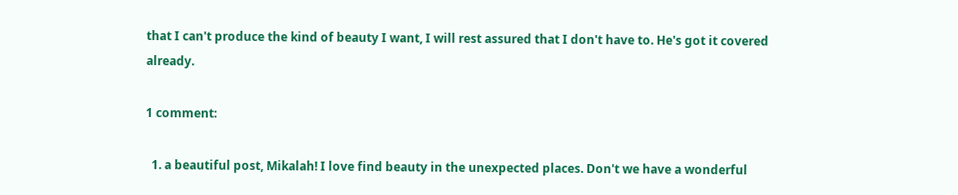that I can't produce the kind of beauty I want, I will rest assured that I don't have to. He's got it covered already.

1 comment:

  1. a beautiful post, Mikalah! I love find beauty in the unexpected places. Don't we have a wonderful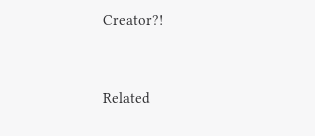Creator?!



Related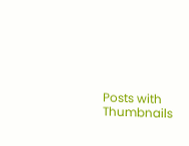Posts with Thumbnails